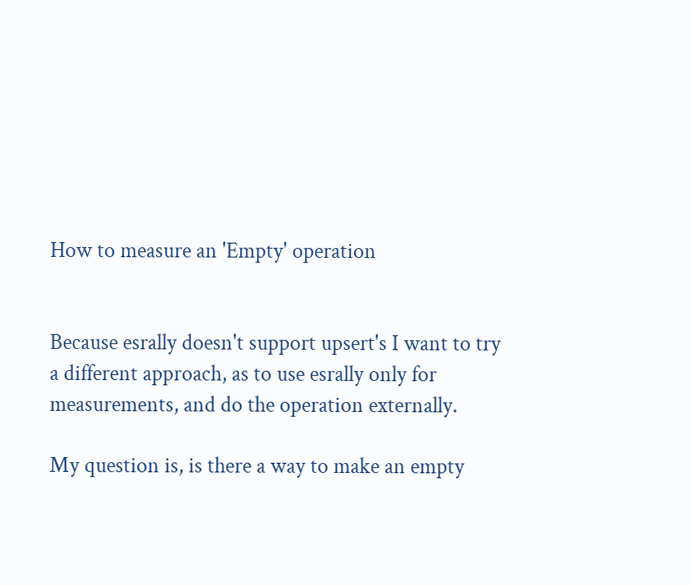How to measure an 'Empty' operation


Because esrally doesn't support upsert's I want to try a different approach, as to use esrally only for measurements, and do the operation externally.

My question is, is there a way to make an empty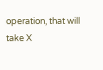operation, that will take X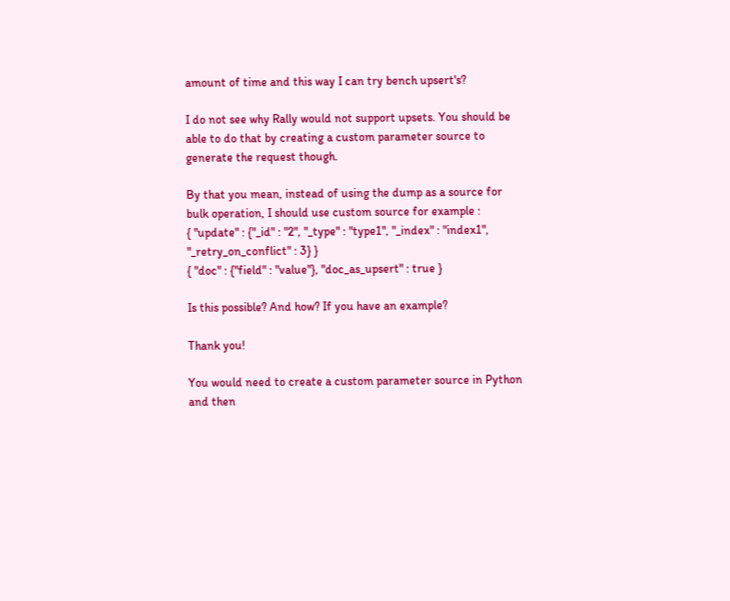amount of time and this way I can try bench upsert's?

I do not see why Rally would not support upsets. You should be able to do that by creating a custom parameter source to generate the request though.

By that you mean, instead of using the dump as a source for bulk operation, I should use custom source for example :
{ "update" : {"_id" : "2", "_type" : "type1", "_index" : "index1", "_retry_on_conflict" : 3} }
{ "doc" : {"field" : "value"}, "doc_as_upsert" : true }

Is this possible? And how? If you have an example?

Thank you!

You would need to create a custom parameter source in Python and then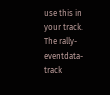use this in your track. The rally-eventdata-track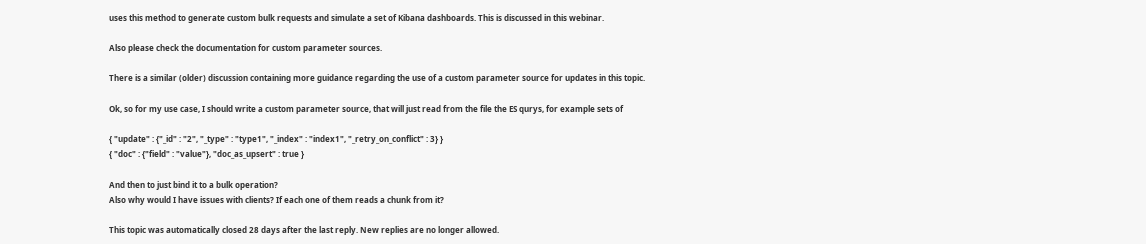uses this method to generate custom bulk requests and simulate a set of Kibana dashboards. This is discussed in this webinar.

Also please check the documentation for custom parameter sources.

There is a similar (older) discussion containing more guidance regarding the use of a custom parameter source for updates in this topic.

Ok, so for my use case, I should write a custom parameter source, that will just read from the file the ES qurys, for example sets of

{ "update" : {"_id" : "2", "_type" : "type1", "_index" : "index1", "_retry_on_conflict" : 3} }
{ "doc" : {"field" : "value"}, "doc_as_upsert" : true }

And then to just bind it to a bulk operation?
Also why would I have issues with clients? If each one of them reads a chunk from it?

This topic was automatically closed 28 days after the last reply. New replies are no longer allowed.